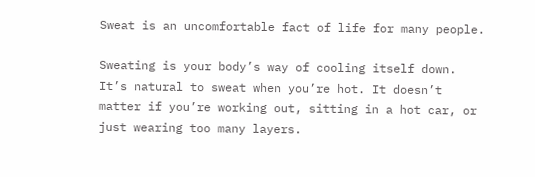Sweat is an uncomfortable fact of life for many people.

Sweating is your body’s way of cooling itself down. It’s natural to sweat when you’re hot. It doesn’t matter if you’re working out, sitting in a hot car, or just wearing too many layers.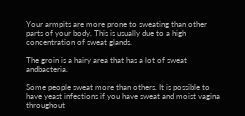Your armpits are more prone to sweating than other parts of your body. This is usually due to a high concentration of sweat glands.

The groin is a hairy area that has a lot of sweat andbacteria.

Some people sweat more than others. It is possible to have yeast infections if you have sweat and moist vagina throughout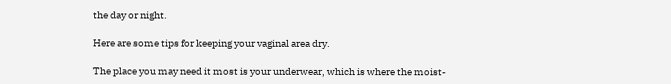the day or night.

Here are some tips for keeping your vaginal area dry.

The place you may need it most is your underwear, which is where the moist-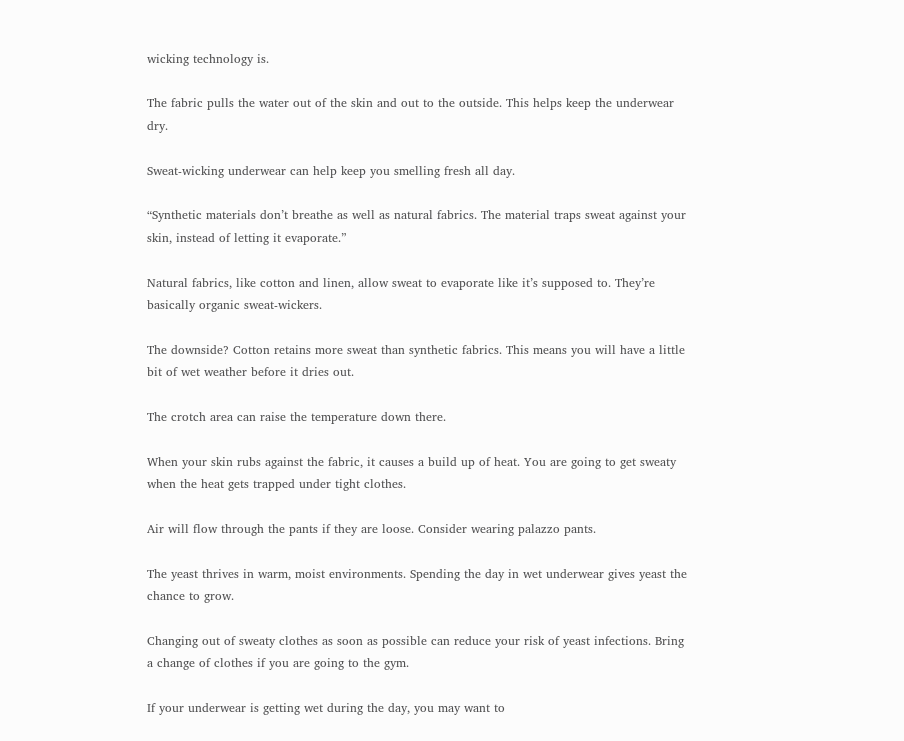wicking technology is.

The fabric pulls the water out of the skin and out to the outside. This helps keep the underwear dry.

Sweat-wicking underwear can help keep you smelling fresh all day.

“Synthetic materials don’t breathe as well as natural fabrics. The material traps sweat against your skin, instead of letting it evaporate.”

Natural fabrics, like cotton and linen, allow sweat to evaporate like it’s supposed to. They’re basically organic sweat-wickers.

The downside? Cotton retains more sweat than synthetic fabrics. This means you will have a little bit of wet weather before it dries out.

The crotch area can raise the temperature down there.

When your skin rubs against the fabric, it causes a build up of heat. You are going to get sweaty when the heat gets trapped under tight clothes.

Air will flow through the pants if they are loose. Consider wearing palazzo pants.

The yeast thrives in warm, moist environments. Spending the day in wet underwear gives yeast the chance to grow.

Changing out of sweaty clothes as soon as possible can reduce your risk of yeast infections. Bring a change of clothes if you are going to the gym.

If your underwear is getting wet during the day, you may want to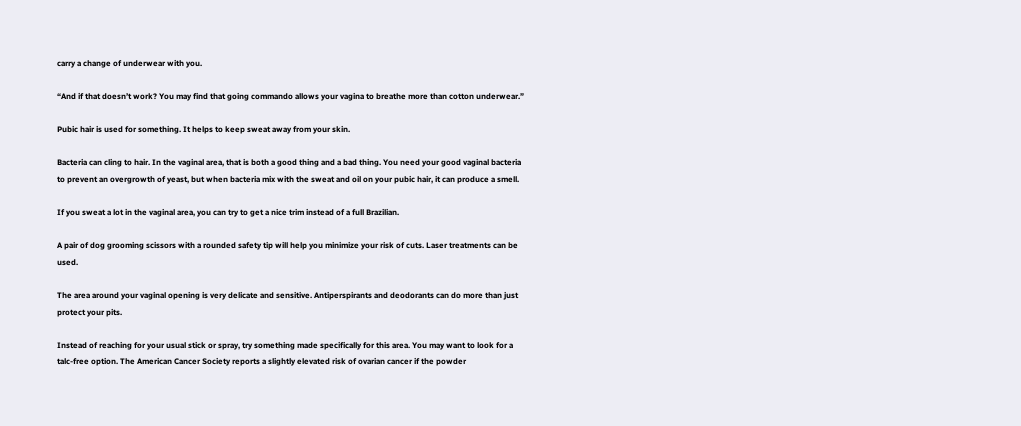carry a change of underwear with you.

“And if that doesn’t work? You may find that going commando allows your vagina to breathe more than cotton underwear.”

Pubic hair is used for something. It helps to keep sweat away from your skin.

Bacteria can cling to hair. In the vaginal area, that is both a good thing and a bad thing. You need your good vaginal bacteria to prevent an overgrowth of yeast, but when bacteria mix with the sweat and oil on your pubic hair, it can produce a smell.

If you sweat a lot in the vaginal area, you can try to get a nice trim instead of a full Brazilian.

A pair of dog grooming scissors with a rounded safety tip will help you minimize your risk of cuts. Laser treatments can be used.

The area around your vaginal opening is very delicate and sensitive. Antiperspirants and deodorants can do more than just protect your pits.

Instead of reaching for your usual stick or spray, try something made specifically for this area. You may want to look for a talc-free option. The American Cancer Society reports a slightly elevated risk of ovarian cancer if the powder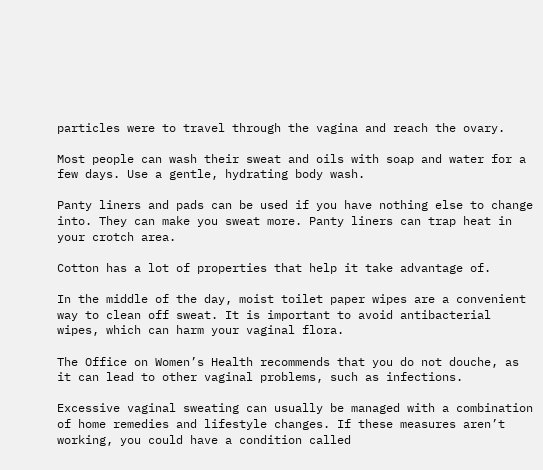particles were to travel through the vagina and reach the ovary.

Most people can wash their sweat and oils with soap and water for a few days. Use a gentle, hydrating body wash.

Panty liners and pads can be used if you have nothing else to change into. They can make you sweat more. Panty liners can trap heat in your crotch area.

Cotton has a lot of properties that help it take advantage of.

In the middle of the day, moist toilet paper wipes are a convenient way to clean off sweat. It is important to avoid antibacterial wipes, which can harm your vaginal flora.

The Office on Women’s Health recommends that you do not douche, as it can lead to other vaginal problems, such as infections.

Excessive vaginal sweating can usually be managed with a combination of home remedies and lifestyle changes. If these measures aren’t working, you could have a condition called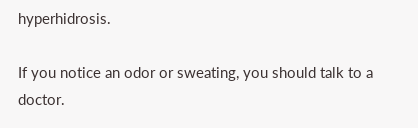hyperhidrosis.

If you notice an odor or sweating, you should talk to a doctor.